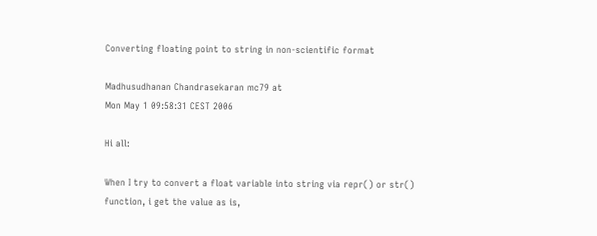Converting floating point to string in non-scientific format

Madhusudhanan Chandrasekaran mc79 at
Mon May 1 09:58:31 CEST 2006

Hi all:

When I try to convert a float variable into string via repr() or str()
function, i get the value as is,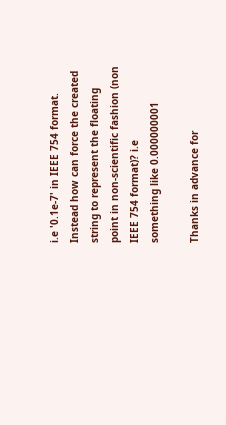i.e '0.1e-7' in IEEE 754 format.
Instead how can force the created string to represent the floating
point in non-scientific fashion (non IEEE 754 format)? i.e
something like 0.000000001

Thanks in advance for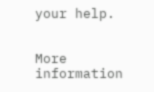your help.


More information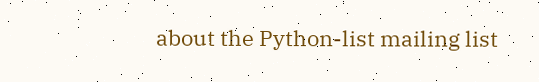about the Python-list mailing list